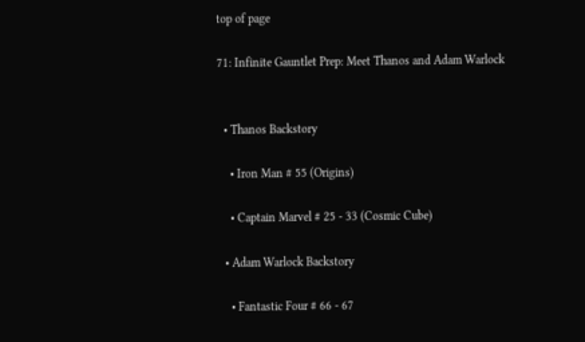top of page

71: Infinite Gauntlet Prep: Meet Thanos and Adam Warlock


  • Thanos Backstory

    • Iron Man # 55 (Origins)

    • Captain Marvel # 25 - 33 (Cosmic Cube)

  • Adam Warlock Backstory

    • Fantastic Four # 66 - 67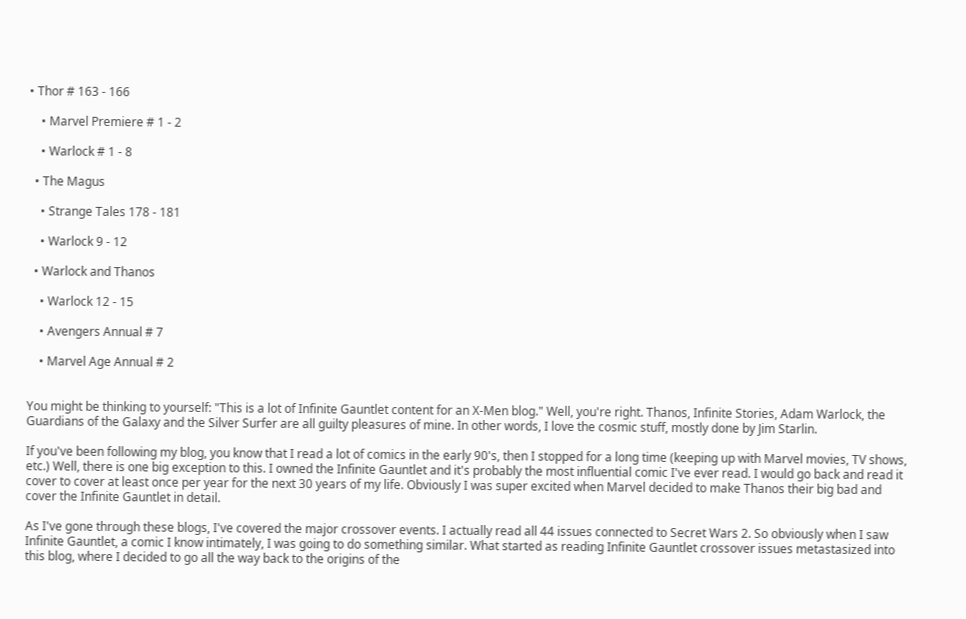• Thor # 163 - 166

    • Marvel Premiere # 1 - 2

    • Warlock # 1 - 8

  • The Magus

    • Strange Tales 178 - 181

    • Warlock 9 - 12

  • Warlock and Thanos

    • Warlock 12 - 15

    • Avengers Annual # 7

    • Marvel Age Annual # 2


You might be thinking to yourself: "This is a lot of Infinite Gauntlet content for an X-Men blog." Well, you're right. Thanos, Infinite Stories, Adam Warlock, the Guardians of the Galaxy and the Silver Surfer are all guilty pleasures of mine. In other words, I love the cosmic stuff, mostly done by Jim Starlin.

If you've been following my blog, you know that I read a lot of comics in the early 90's, then I stopped for a long time (keeping up with Marvel movies, TV shows, etc.) Well, there is one big exception to this. I owned the Infinite Gauntlet and it's probably the most influential comic I've ever read. I would go back and read it cover to cover at least once per year for the next 30 years of my life. Obviously I was super excited when Marvel decided to make Thanos their big bad and cover the Infinite Gauntlet in detail.

As I've gone through these blogs, I've covered the major crossover events. I actually read all 44 issues connected to Secret Wars 2. So obviously when I saw Infinite Gauntlet, a comic I know intimately, I was going to do something similar. What started as reading Infinite Gauntlet crossover issues metastasized into this blog, where I decided to go all the way back to the origins of the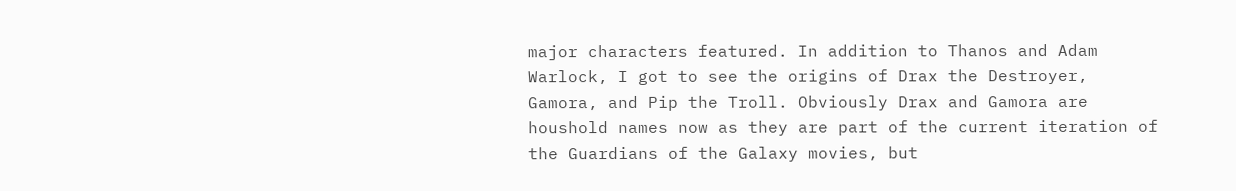major characters featured. In addition to Thanos and Adam Warlock, I got to see the origins of Drax the Destroyer, Gamora, and Pip the Troll. Obviously Drax and Gamora are houshold names now as they are part of the current iteration of the Guardians of the Galaxy movies, but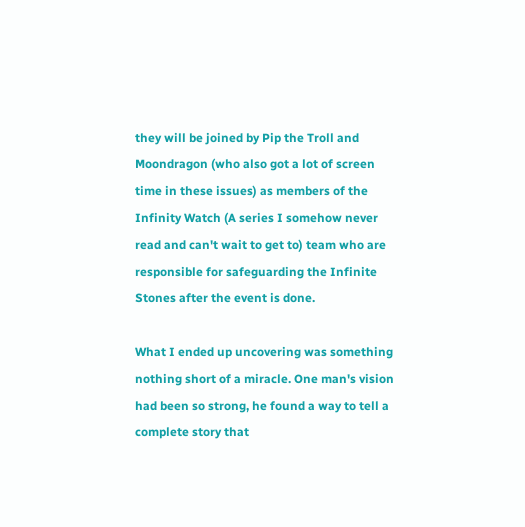they will be joined by Pip the Troll and Moondragon (who also got a lot of screen time in these issues) as members of the Infinity Watch (A series I somehow never read and can't wait to get to) team who are responsible for safeguarding the Infinite Stones after the event is done.

What I ended up uncovering was something nothing short of a miracle. One man's vision had been so strong, he found a way to tell a complete story that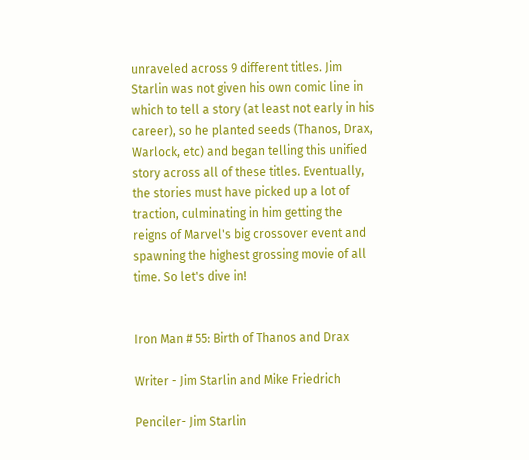unraveled across 9 different titles. Jim Starlin was not given his own comic line in which to tell a story (at least not early in his career), so he planted seeds (Thanos, Drax, Warlock, etc) and began telling this unified story across all of these titles. Eventually, the stories must have picked up a lot of traction, culminating in him getting the reigns of Marvel's big crossover event and spawning the highest grossing movie of all time. So let's dive in!


Iron Man # 55: Birth of Thanos and Drax

Writer - Jim Starlin and Mike Friedrich

Penciler- Jim Starlin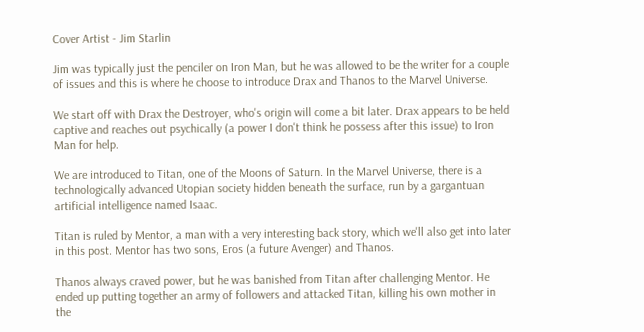Cover Artist - Jim Starlin

Jim was typically just the penciler on Iron Man, but he was allowed to be the writer for a couple of issues and this is where he choose to introduce Drax and Thanos to the Marvel Universe.

We start off with Drax the Destroyer, who's origin will come a bit later. Drax appears to be held captive and reaches out psychically (a power I don't think he possess after this issue) to Iron Man for help.

We are introduced to Titan, one of the Moons of Saturn. In the Marvel Universe, there is a technologically advanced Utopian society hidden beneath the surface, run by a gargantuan artificial intelligence named Isaac.

Titan is ruled by Mentor, a man with a very interesting back story, which we'll also get into later in this post. Mentor has two sons, Eros (a future Avenger) and Thanos.

Thanos always craved power, but he was banished from Titan after challenging Mentor. He ended up putting together an army of followers and attacked Titan, killing his own mother in the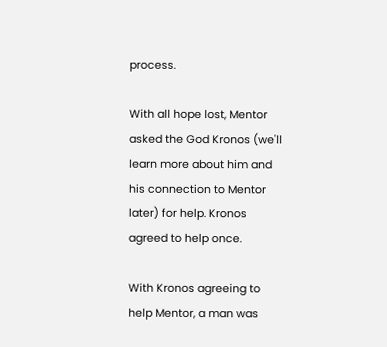process.

With all hope lost, Mentor asked the God Kronos (we'll learn more about him and his connection to Mentor later) for help. Kronos agreed to help once.

With Kronos agreeing to help Mentor, a man was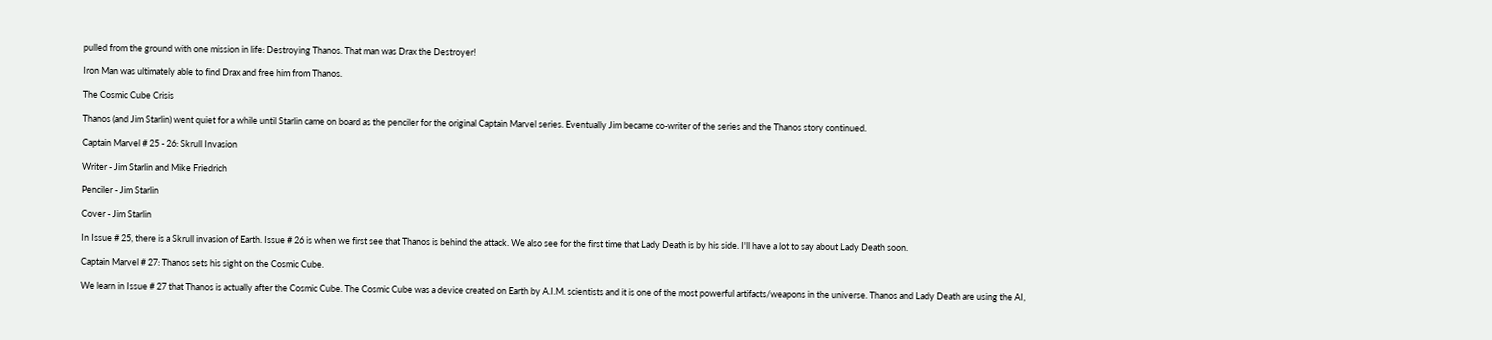pulled from the ground with one mission in life: Destroying Thanos. That man was Drax the Destroyer!

Iron Man was ultimately able to find Drax and free him from Thanos.

The Cosmic Cube Crisis

Thanos (and Jim Starlin) went quiet for a while until Starlin came on board as the penciler for the original Captain Marvel series. Eventually Jim became co-writer of the series and the Thanos story continued.

Captain Marvel # 25 - 26: Skrull Invasion

Writer - Jim Starlin and Mike Friedrich

Penciler - Jim Starlin

Cover - Jim Starlin

In Issue # 25, there is a Skrull invasion of Earth. Issue # 26 is when we first see that Thanos is behind the attack. We also see for the first time that Lady Death is by his side. I'll have a lot to say about Lady Death soon.

Captain Marvel # 27: Thanos sets his sight on the Cosmic Cube.

We learn in Issue # 27 that Thanos is actually after the Cosmic Cube. The Cosmic Cube was a device created on Earth by A.I.M. scientists and it is one of the most powerful artifacts/weapons in the universe. Thanos and Lady Death are using the AI,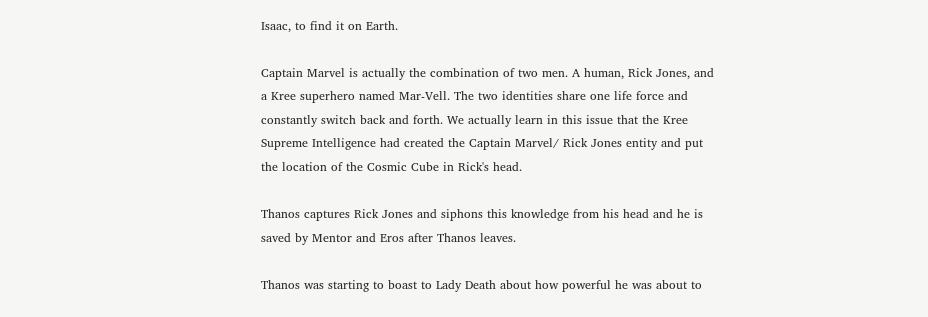Isaac, to find it on Earth.

Captain Marvel is actually the combination of two men. A human, Rick Jones, and a Kree superhero named Mar-Vell. The two identities share one life force and constantly switch back and forth. We actually learn in this issue that the Kree Supreme Intelligence had created the Captain Marvel/ Rick Jones entity and put the location of the Cosmic Cube in Rick's head.

Thanos captures Rick Jones and siphons this knowledge from his head and he is saved by Mentor and Eros after Thanos leaves.

Thanos was starting to boast to Lady Death about how powerful he was about to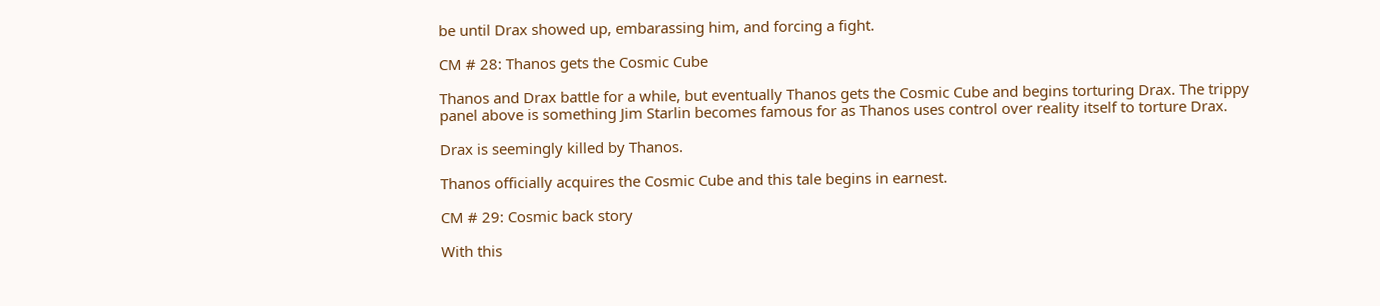be until Drax showed up, embarassing him, and forcing a fight.

CM # 28: Thanos gets the Cosmic Cube

Thanos and Drax battle for a while, but eventually Thanos gets the Cosmic Cube and begins torturing Drax. The trippy panel above is something Jim Starlin becomes famous for as Thanos uses control over reality itself to torture Drax.

Drax is seemingly killed by Thanos.

Thanos officially acquires the Cosmic Cube and this tale begins in earnest.

CM # 29: Cosmic back story

With this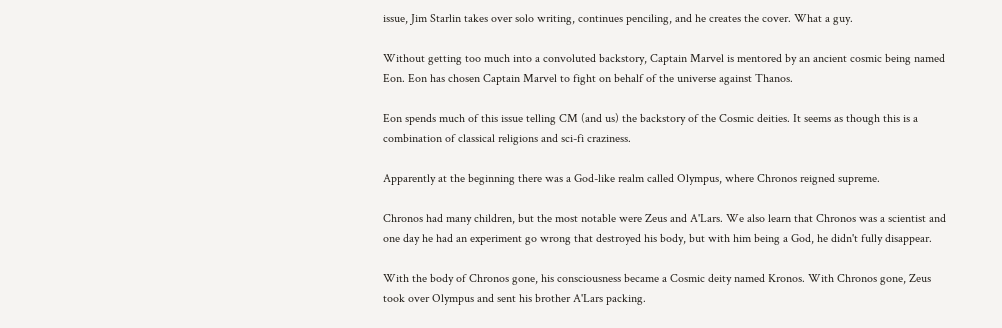issue, Jim Starlin takes over solo writing, continues penciling, and he creates the cover. What a guy.

Without getting too much into a convoluted backstory, Captain Marvel is mentored by an ancient cosmic being named Eon. Eon has chosen Captain Marvel to fight on behalf of the universe against Thanos.

Eon spends much of this issue telling CM (and us) the backstory of the Cosmic deities. It seems as though this is a combination of classical religions and sci-fi craziness.

Apparently at the beginning there was a God-like realm called Olympus, where Chronos reigned supreme.

Chronos had many children, but the most notable were Zeus and A'Lars. We also learn that Chronos was a scientist and one day he had an experiment go wrong that destroyed his body, but with him being a God, he didn't fully disappear.

With the body of Chronos gone, his consciousness became a Cosmic deity named Kronos. With Chronos gone, Zeus took over Olympus and sent his brother A'Lars packing.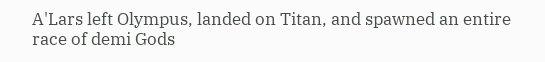A'Lars left Olympus, landed on Titan, and spawned an entire race of demi Gods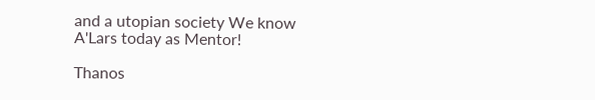and a utopian society We know A'Lars today as Mentor!

Thanos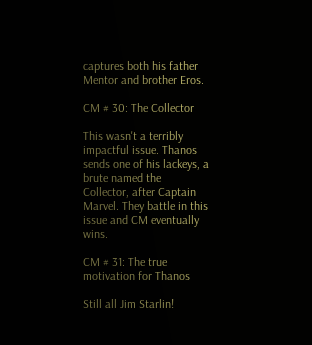captures both his father Mentor and brother Eros.

CM # 30: The Collector

This wasn't a terribly impactful issue. Thanos sends one of his lackeys, a brute named the Collector, after Captain Marvel. They battle in this issue and CM eventually wins.

CM # 31: The true motivation for Thanos

Still all Jim Starlin!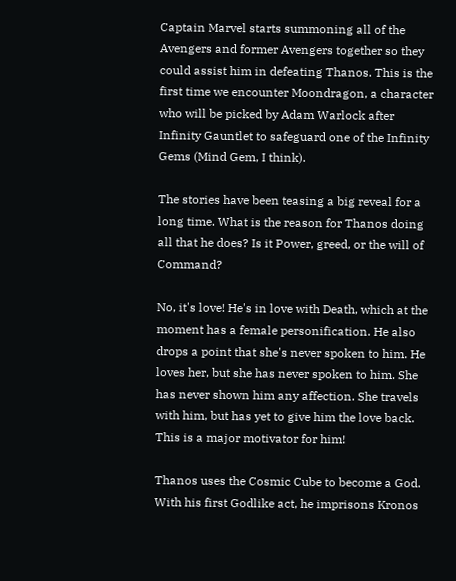Captain Marvel starts summoning all of the Avengers and former Avengers together so they could assist him in defeating Thanos. This is the first time we encounter Moondragon, a character who will be picked by Adam Warlock after Infinity Gauntlet to safeguard one of the Infinity Gems (Mind Gem, I think).

The stories have been teasing a big reveal for a long time. What is the reason for Thanos doing all that he does? Is it Power, greed, or the will of Command?

No, it's love! He's in love with Death, which at the moment has a female personification. He also drops a point that she's never spoken to him. He loves her, but she has never spoken to him. She has never shown him any affection. She travels with him, but has yet to give him the love back. This is a major motivator for him!

Thanos uses the Cosmic Cube to become a God. With his first Godlike act, he imprisons Kronos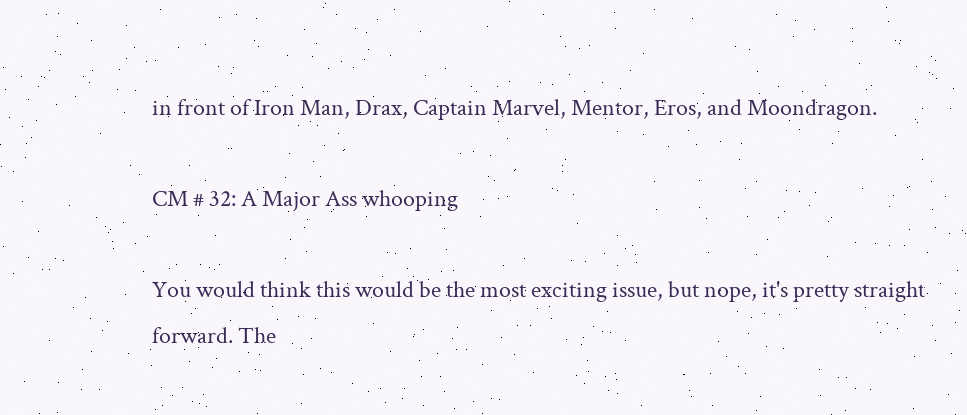in front of Iron Man, Drax, Captain Marvel, Mentor, Eros, and Moondragon.

CM # 32: A Major Ass whooping

You would think this would be the most exciting issue, but nope, it's pretty straight forward. The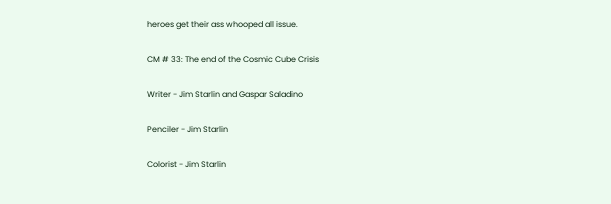heroes get their ass whooped all issue.

CM # 33: The end of the Cosmic Cube Crisis

Writer - Jim Starlin and Gaspar Saladino

Penciler - Jim Starlin

Colorist - Jim Starlin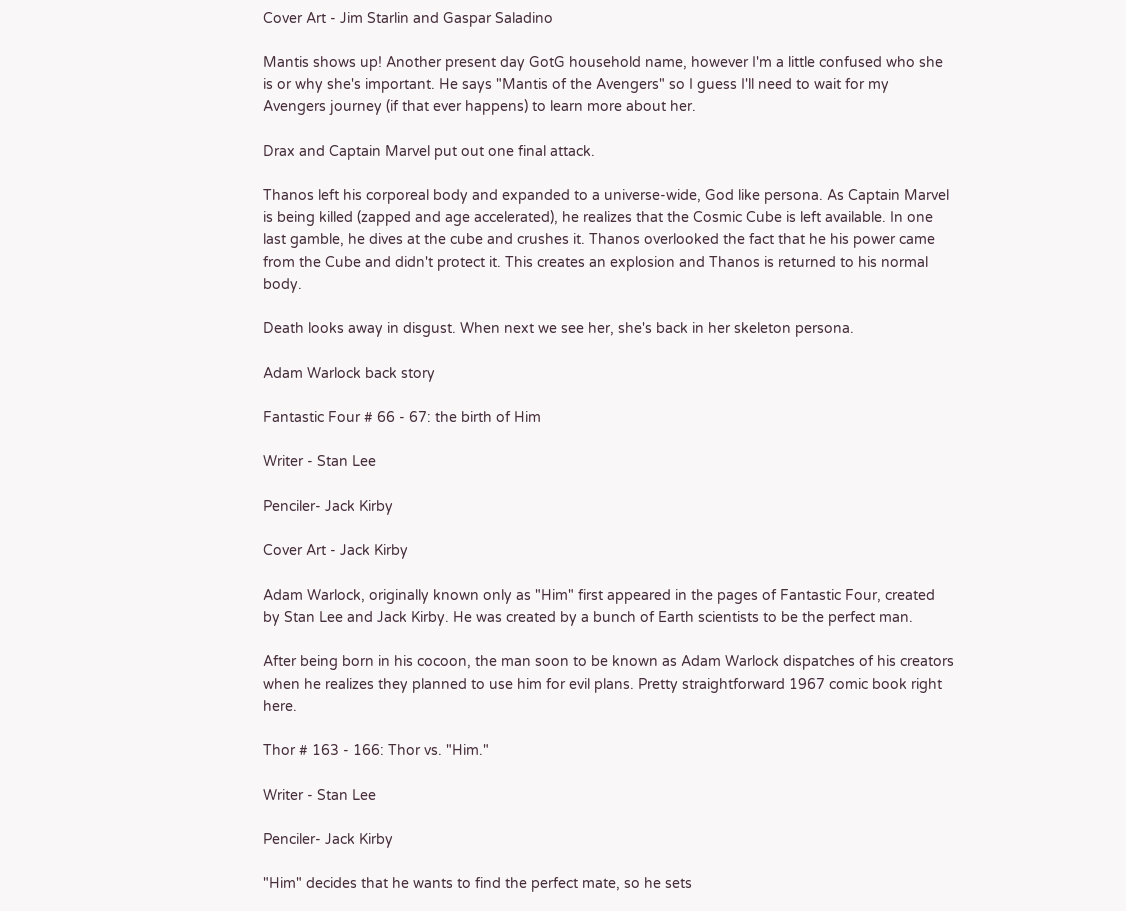Cover Art - Jim Starlin and Gaspar Saladino

Mantis shows up! Another present day GotG household name, however I'm a little confused who she is or why she's important. He says "Mantis of the Avengers" so I guess I'll need to wait for my Avengers journey (if that ever happens) to learn more about her.

Drax and Captain Marvel put out one final attack.

Thanos left his corporeal body and expanded to a universe-wide, God like persona. As Captain Marvel is being killed (zapped and age accelerated), he realizes that the Cosmic Cube is left available. In one last gamble, he dives at the cube and crushes it. Thanos overlooked the fact that he his power came from the Cube and didn't protect it. This creates an explosion and Thanos is returned to his normal body.

Death looks away in disgust. When next we see her, she's back in her skeleton persona.

Adam Warlock back story

Fantastic Four # 66 - 67: the birth of Him

Writer - Stan Lee

Penciler- Jack Kirby

Cover Art - Jack Kirby

Adam Warlock, originally known only as "Him" first appeared in the pages of Fantastic Four, created by Stan Lee and Jack Kirby. He was created by a bunch of Earth scientists to be the perfect man.

After being born in his cocoon, the man soon to be known as Adam Warlock dispatches of his creators when he realizes they planned to use him for evil plans. Pretty straightforward 1967 comic book right here.

Thor # 163 - 166: Thor vs. "Him."

Writer - Stan Lee

Penciler- Jack Kirby

"Him" decides that he wants to find the perfect mate, so he sets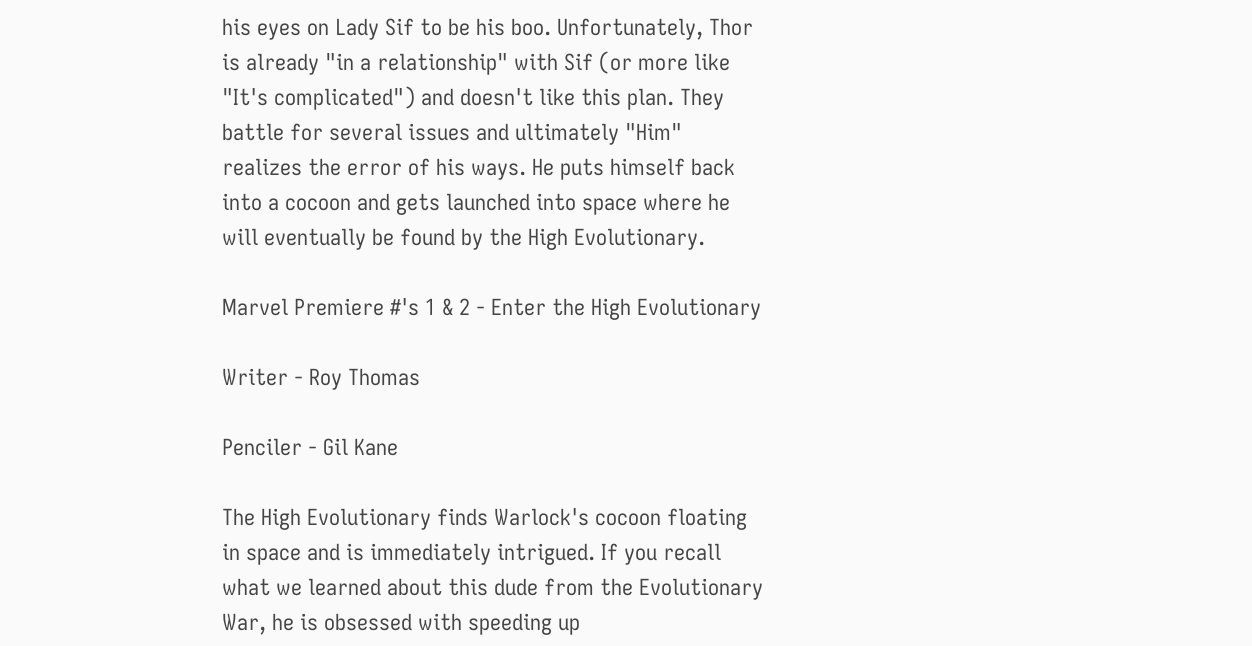his eyes on Lady Sif to be his boo. Unfortunately, Thor is already "in a relationship" with Sif (or more like "It's complicated") and doesn't like this plan. They battle for several issues and ultimately "Him" realizes the error of his ways. He puts himself back into a cocoon and gets launched into space where he will eventually be found by the High Evolutionary.

Marvel Premiere #'s 1 & 2 - Enter the High Evolutionary

Writer - Roy Thomas

Penciler - Gil Kane

The High Evolutionary finds Warlock's cocoon floating in space and is immediately intrigued. If you recall what we learned about this dude from the Evolutionary War, he is obsessed with speeding up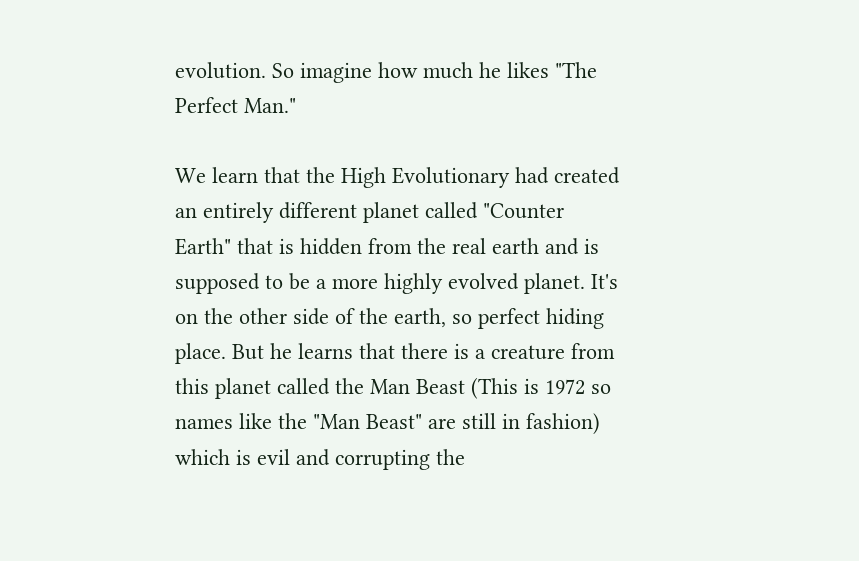evolution. So imagine how much he likes "The Perfect Man."

We learn that the High Evolutionary had created an entirely different planet called "Counter Earth" that is hidden from the real earth and is supposed to be a more highly evolved planet. It's on the other side of the earth, so perfect hiding place. But he learns that there is a creature from this planet called the Man Beast (This is 1972 so names like the "Man Beast" are still in fashion) which is evil and corrupting the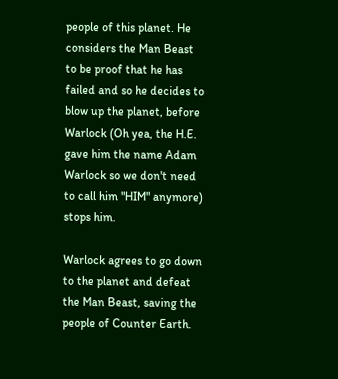people of this planet. He considers the Man Beast to be proof that he has failed and so he decides to blow up the planet, before Warlock (Oh yea, the H.E. gave him the name Adam Warlock so we don't need to call him "HIM" anymore) stops him.

Warlock agrees to go down to the planet and defeat the Man Beast, saving the people of Counter Earth.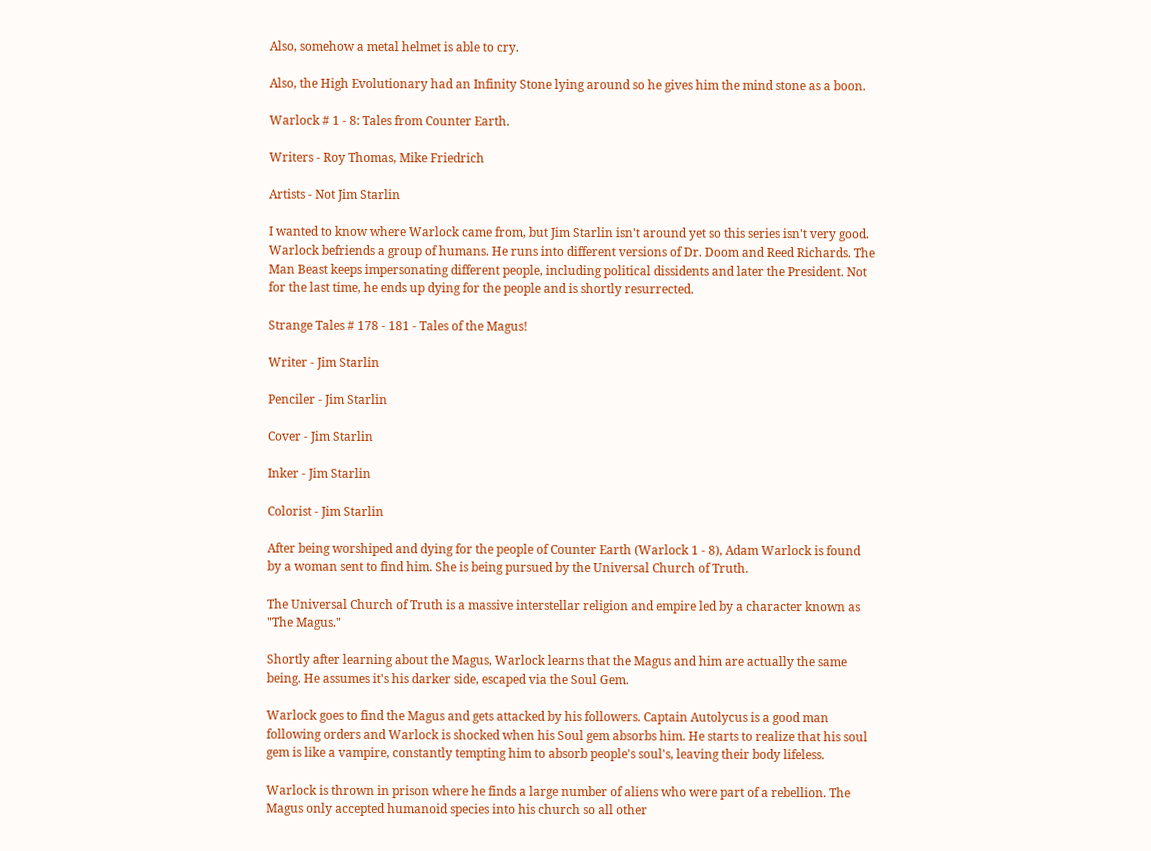Also, somehow a metal helmet is able to cry.

Also, the High Evolutionary had an Infinity Stone lying around so he gives him the mind stone as a boon.

Warlock # 1 - 8: Tales from Counter Earth.

Writers - Roy Thomas, Mike Friedrich

Artists - Not Jim Starlin

I wanted to know where Warlock came from, but Jim Starlin isn't around yet so this series isn't very good. Warlock befriends a group of humans. He runs into different versions of Dr. Doom and Reed Richards. The Man Beast keeps impersonating different people, including political dissidents and later the President. Not for the last time, he ends up dying for the people and is shortly resurrected.

Strange Tales # 178 - 181 - Tales of the Magus!

Writer - Jim Starlin

Penciler - Jim Starlin

Cover - Jim Starlin

Inker - Jim Starlin

Colorist - Jim Starlin

After being worshiped and dying for the people of Counter Earth (Warlock 1 - 8), Adam Warlock is found by a woman sent to find him. She is being pursued by the Universal Church of Truth.

The Universal Church of Truth is a massive interstellar religion and empire led by a character known as "The Magus."

Shortly after learning about the Magus, Warlock learns that the Magus and him are actually the same being. He assumes it's his darker side, escaped via the Soul Gem.

Warlock goes to find the Magus and gets attacked by his followers. Captain Autolycus is a good man following orders and Warlock is shocked when his Soul gem absorbs him. He starts to realize that his soul gem is like a vampire, constantly tempting him to absorb people's soul's, leaving their body lifeless.

Warlock is thrown in prison where he finds a large number of aliens who were part of a rebellion. The Magus only accepted humanoid species into his church so all other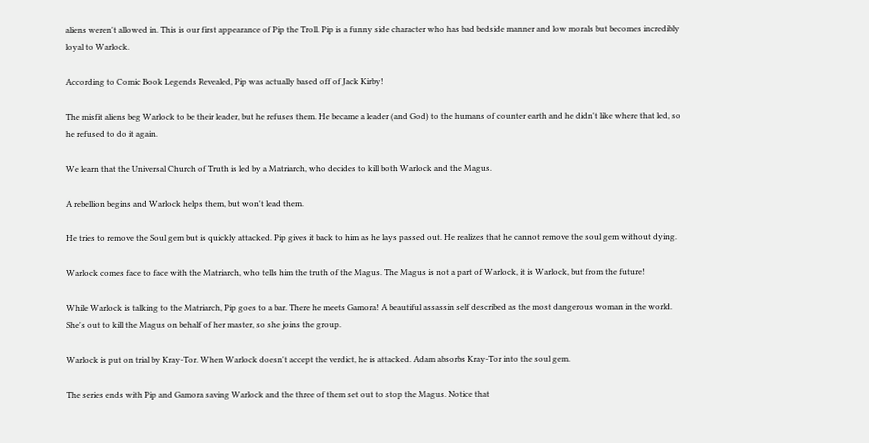aliens weren't allowed in. This is our first appearance of Pip the Troll. Pip is a funny side character who has bad bedside manner and low morals but becomes incredibly loyal to Warlock.

According to Comic Book Legends Revealed, Pip was actually based off of Jack Kirby!

The misfit aliens beg Warlock to be their leader, but he refuses them. He became a leader (and God) to the humans of counter earth and he didn't like where that led, so he refused to do it again.

We learn that the Universal Church of Truth is led by a Matriarch, who decides to kill both Warlock and the Magus.

A rebellion begins and Warlock helps them, but won't lead them.

He tries to remove the Soul gem but is quickly attacked. Pip gives it back to him as he lays passed out. He realizes that he cannot remove the soul gem without dying.

Warlock comes face to face with the Matriarch, who tells him the truth of the Magus. The Magus is not a part of Warlock, it is Warlock, but from the future!

While Warlock is talking to the Matriarch, Pip goes to a bar. There he meets Gamora! A beautiful assassin self described as the most dangerous woman in the world. She's out to kill the Magus on behalf of her master, so she joins the group.

Warlock is put on trial by Kray-Tor. When Warlock doesn't accept the verdict, he is attacked. Adam absorbs Kray-Tor into the soul gem.

The series ends with Pip and Gamora saving Warlock and the three of them set out to stop the Magus. Notice that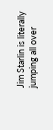Jim Starlin is literally jumping all over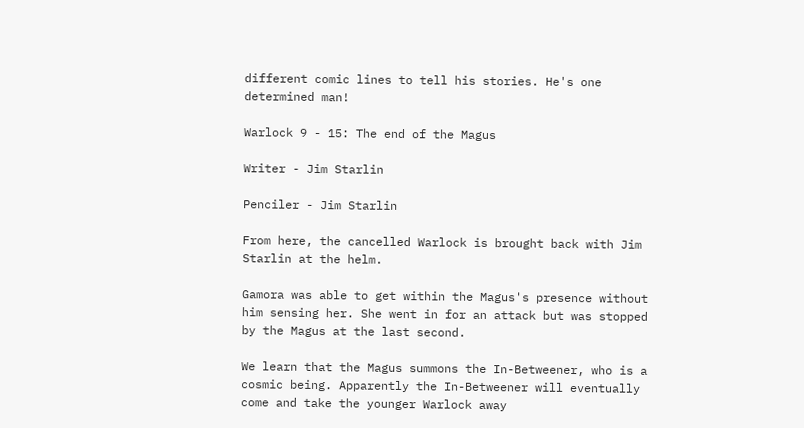different comic lines to tell his stories. He's one determined man!

Warlock 9 - 15: The end of the Magus

Writer - Jim Starlin

Penciler - Jim Starlin

From here, the cancelled Warlock is brought back with Jim Starlin at the helm.

Gamora was able to get within the Magus's presence without him sensing her. She went in for an attack but was stopped by the Magus at the last second.

We learn that the Magus summons the In-Betweener, who is a cosmic being. Apparently the In-Betweener will eventually come and take the younger Warlock away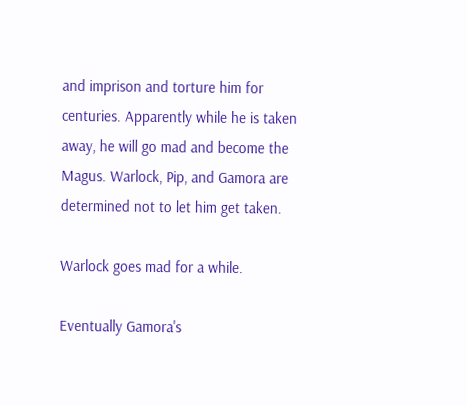and imprison and torture him for centuries. Apparently while he is taken away, he will go mad and become the Magus. Warlock, Pip, and Gamora are determined not to let him get taken.

Warlock goes mad for a while.

Eventually Gamora's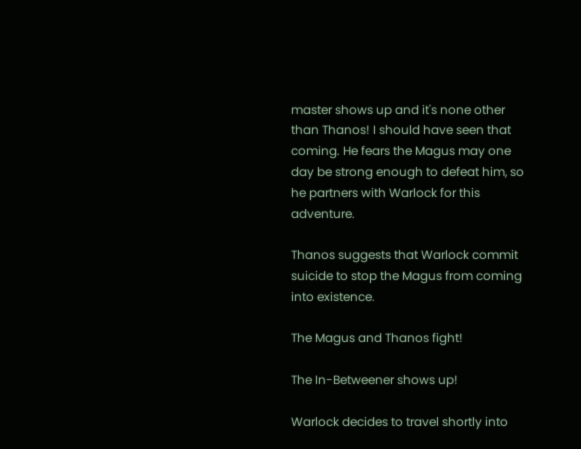master shows up and it's none other than Thanos! I should have seen that coming. He fears the Magus may one day be strong enough to defeat him, so he partners with Warlock for this adventure.

Thanos suggests that Warlock commit suicide to stop the Magus from coming into existence.

The Magus and Thanos fight!

The In-Betweener shows up!

Warlock decides to travel shortly into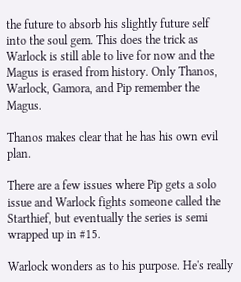the future to absorb his slightly future self into the soul gem. This does the trick as Warlock is still able to live for now and the Magus is erased from history. Only Thanos, Warlock, Gamora, and Pip remember the Magus.

Thanos makes clear that he has his own evil plan.

There are a few issues where Pip gets a solo issue and Warlock fights someone called the Starthief, but eventually the series is semi wrapped up in #15.

Warlock wonders as to his purpose. He's really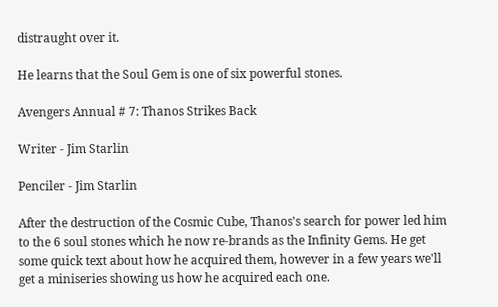distraught over it.

He learns that the Soul Gem is one of six powerful stones.

Avengers Annual # 7: Thanos Strikes Back

Writer - Jim Starlin

Penciler - Jim Starlin

After the destruction of the Cosmic Cube, Thanos's search for power led him to the 6 soul stones which he now re-brands as the Infinity Gems. He get some quick text about how he acquired them, however in a few years we'll get a miniseries showing us how he acquired each one.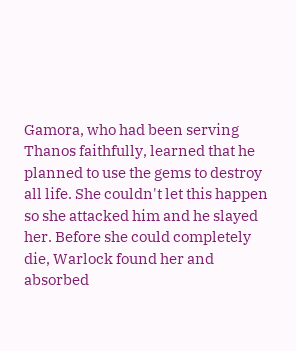Gamora, who had been serving Thanos faithfully, learned that he planned to use the gems to destroy all life. She couldn't let this happen so she attacked him and he slayed her. Before she could completely die, Warlock found her and absorbed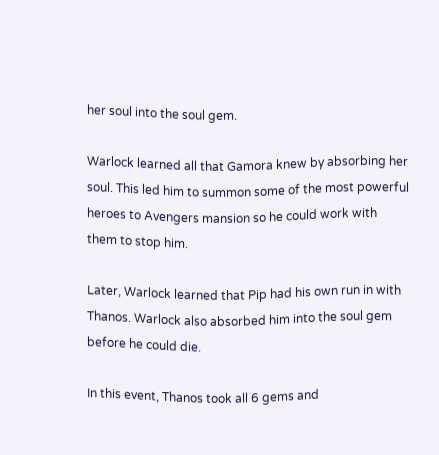her soul into the soul gem.

Warlock learned all that Gamora knew by absorbing her soul. This led him to summon some of the most powerful heroes to Avengers mansion so he could work with them to stop him.

Later, Warlock learned that Pip had his own run in with Thanos. Warlock also absorbed him into the soul gem before he could die.

In this event, Thanos took all 6 gems and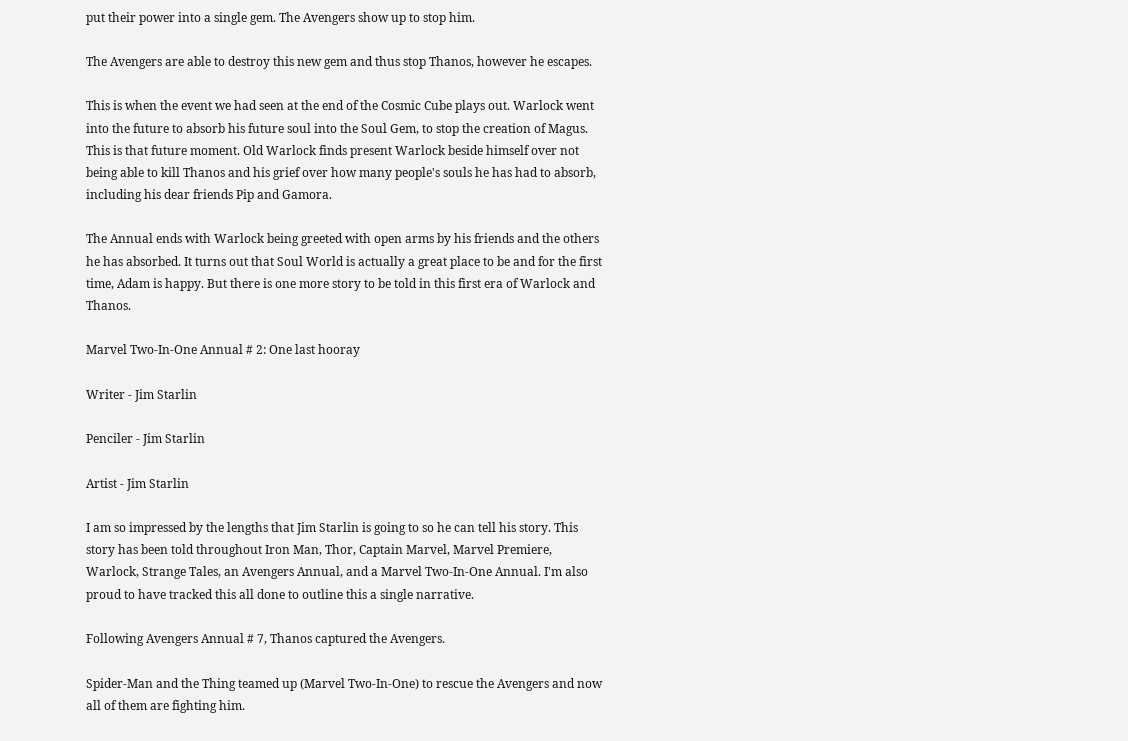put their power into a single gem. The Avengers show up to stop him.

The Avengers are able to destroy this new gem and thus stop Thanos, however he escapes.

This is when the event we had seen at the end of the Cosmic Cube plays out. Warlock went into the future to absorb his future soul into the Soul Gem, to stop the creation of Magus. This is that future moment. Old Warlock finds present Warlock beside himself over not being able to kill Thanos and his grief over how many people's souls he has had to absorb, including his dear friends Pip and Gamora.

The Annual ends with Warlock being greeted with open arms by his friends and the others he has absorbed. It turns out that Soul World is actually a great place to be and for the first time, Adam is happy. But there is one more story to be told in this first era of Warlock and Thanos.

Marvel Two-In-One Annual # 2: One last hooray

Writer - Jim Starlin

Penciler - Jim Starlin

Artist - Jim Starlin

I am so impressed by the lengths that Jim Starlin is going to so he can tell his story. This story has been told throughout Iron Man, Thor, Captain Marvel, Marvel Premiere, Warlock, Strange Tales, an Avengers Annual, and a Marvel Two-In-One Annual. I'm also proud to have tracked this all done to outline this a single narrative.

Following Avengers Annual # 7, Thanos captured the Avengers.

Spider-Man and the Thing teamed up (Marvel Two-In-One) to rescue the Avengers and now all of them are fighting him.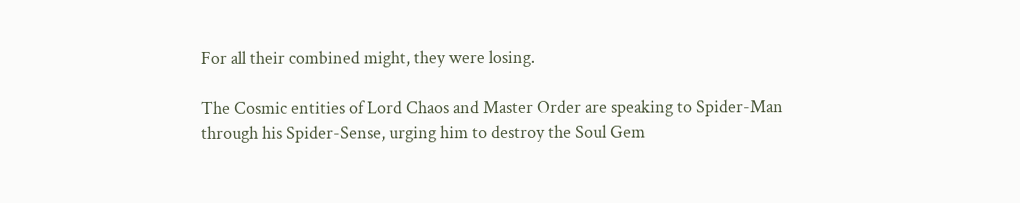For all their combined might, they were losing.

The Cosmic entities of Lord Chaos and Master Order are speaking to Spider-Man through his Spider-Sense, urging him to destroy the Soul Gem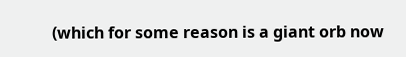(which for some reason is a giant orb now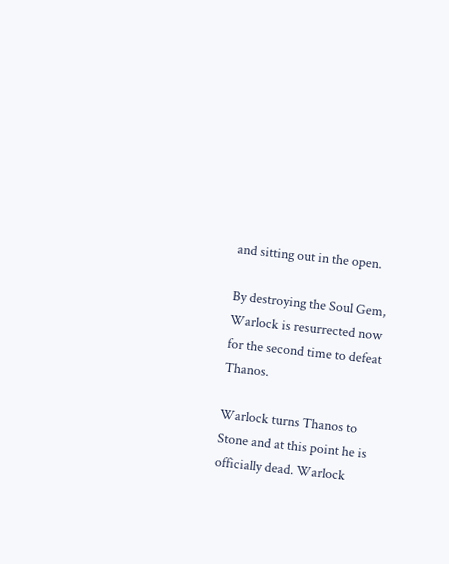and sitting out in the open.

By destroying the Soul Gem, Warlock is resurrected now for the second time to defeat Thanos.

Warlock turns Thanos to Stone and at this point he is officially dead. Warlock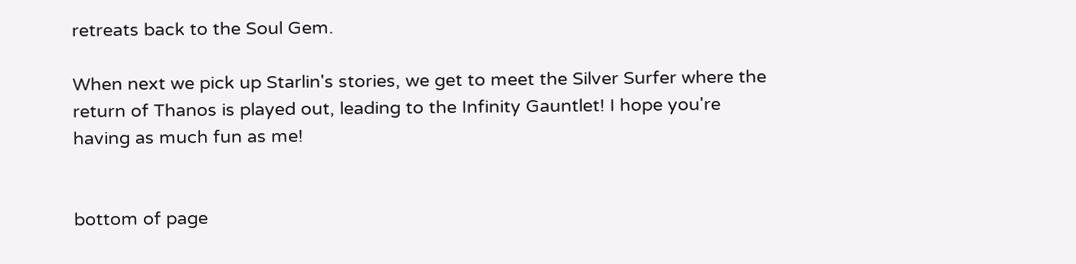retreats back to the Soul Gem.

When next we pick up Starlin's stories, we get to meet the Silver Surfer where the return of Thanos is played out, leading to the Infinity Gauntlet! I hope you're having as much fun as me!


bottom of page